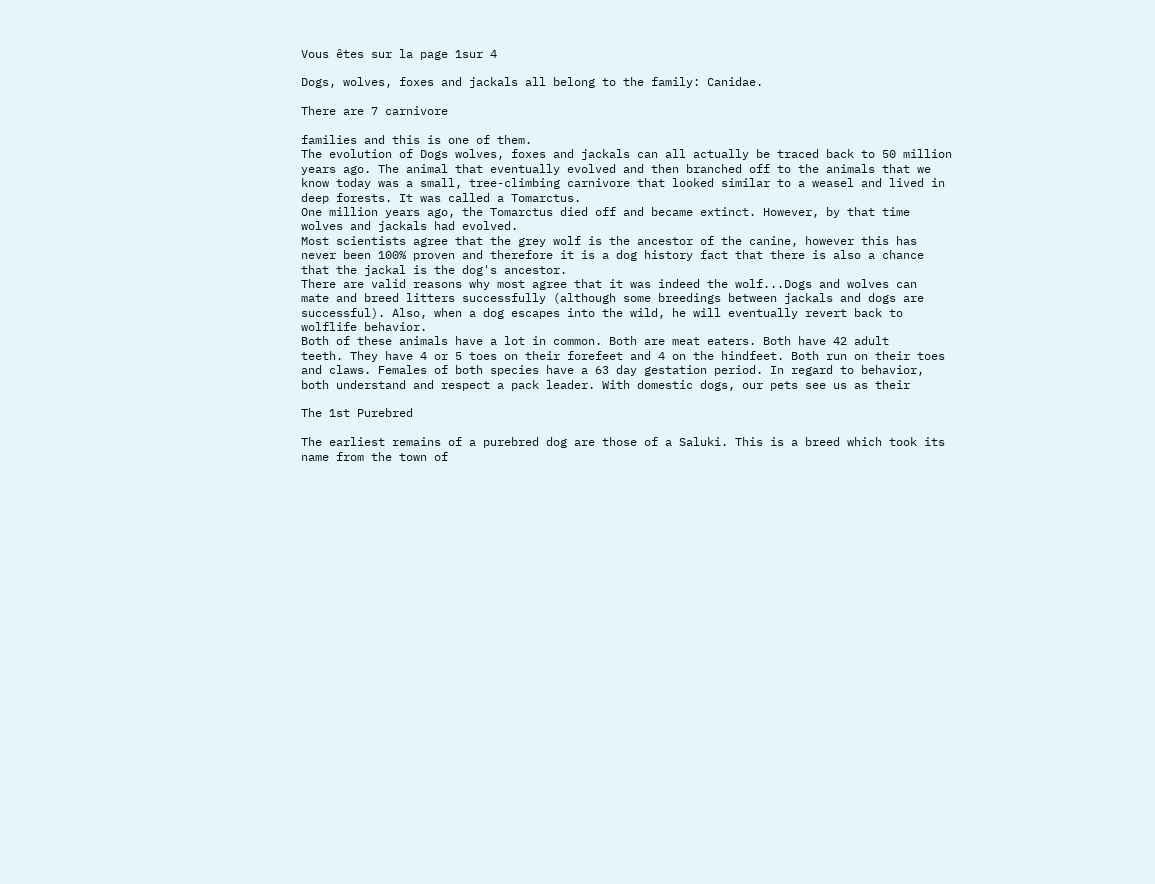Vous êtes sur la page 1sur 4

Dogs, wolves, foxes and jackals all belong to the family: Canidae.

There are 7 carnivore

families and this is one of them.
The evolution of Dogs wolves, foxes and jackals can all actually be traced back to 50 million
years ago. The animal that eventually evolved and then branched off to the animals that we
know today was a small, tree-climbing carnivore that looked similar to a weasel and lived in
deep forests. It was called a Tomarctus.
One million years ago, the Tomarctus died off and became extinct. However, by that time
wolves and jackals had evolved.
Most scientists agree that the grey wolf is the ancestor of the canine, however this has
never been 100% proven and therefore it is a dog history fact that there is also a chance
that the jackal is the dog's ancestor.
There are valid reasons why most agree that it was indeed the wolf...Dogs and wolves can
mate and breed litters successfully (although some breedings between jackals and dogs are
successful). Also, when a dog escapes into the wild, he will eventually revert back to wolflife behavior.
Both of these animals have a lot in common. Both are meat eaters. Both have 42 adult
teeth. They have 4 or 5 toes on their forefeet and 4 on the hindfeet. Both run on their toes
and claws. Females of both species have a 63 day gestation period. In regard to behavior,
both understand and respect a pack leader. With domestic dogs, our pets see us as their

The 1st Purebred

The earliest remains of a purebred dog are those of a Saluki. This is a breed which took its
name from the town of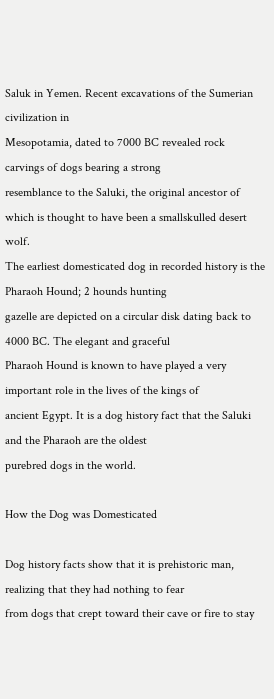Saluk in Yemen. Recent excavations of the Sumerian civilization in
Mesopotamia, dated to 7000 BC revealed rock carvings of dogs bearing a strong
resemblance to the Saluki, the original ancestor of which is thought to have been a smallskulled desert wolf.
The earliest domesticated dog in recorded history is the Pharaoh Hound; 2 hounds hunting
gazelle are depicted on a circular disk dating back to 4000 BC. The elegant and graceful
Pharaoh Hound is known to have played a very important role in the lives of the kings of
ancient Egypt. It is a dog history fact that the Saluki and the Pharaoh are the oldest
purebred dogs in the world.

How the Dog was Domesticated

Dog history facts show that it is prehistoric man, realizing that they had nothing to fear
from dogs that crept toward their cave or fire to stay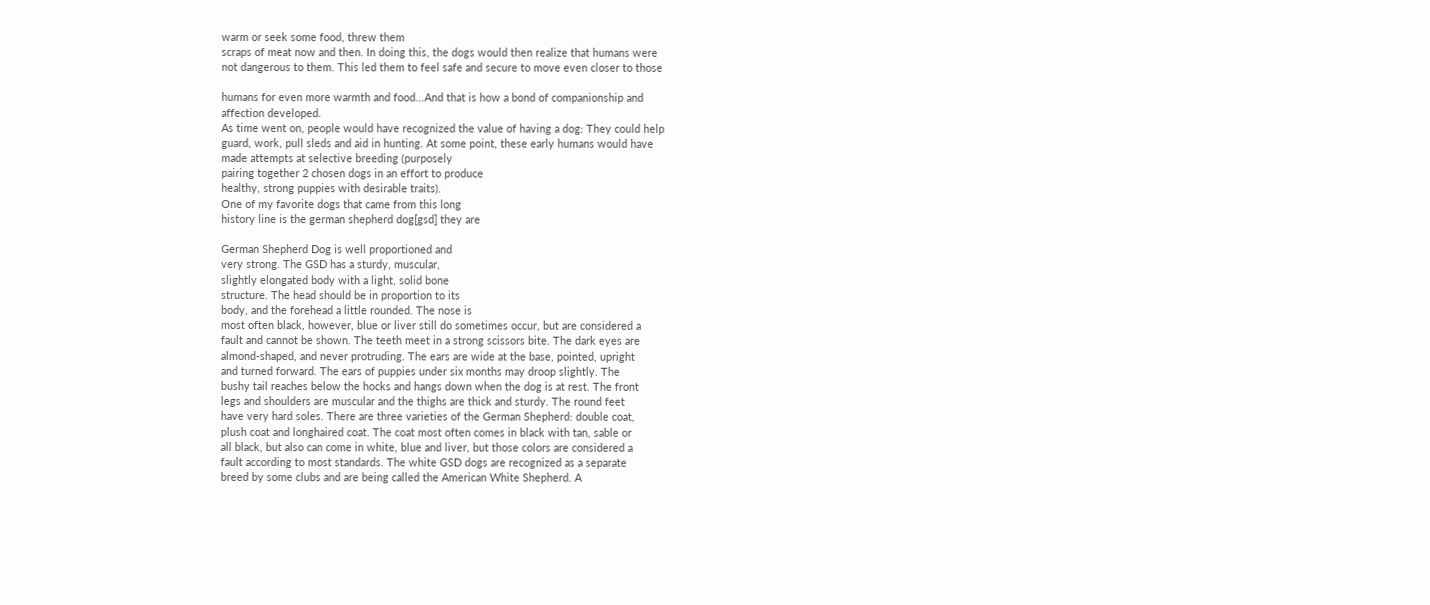warm or seek some food, threw them
scraps of meat now and then. In doing this, the dogs would then realize that humans were
not dangerous to them. This led them to feel safe and secure to move even closer to those

humans for even more warmth and food...And that is how a bond of companionship and
affection developed.
As time went on, people would have recognized the value of having a dog: They could help
guard, work, pull sleds and aid in hunting. At some point, these early humans would have
made attempts at selective breeding (purposely
pairing together 2 chosen dogs in an effort to produce
healthy, strong puppies with desirable traits).
One of my favorite dogs that came from this long
history line is the german shepherd dog[gsd] they are

German Shepherd Dog is well proportioned and
very strong. The GSD has a sturdy, muscular,
slightly elongated body with a light, solid bone
structure. The head should be in proportion to its
body, and the forehead a little rounded. The nose is
most often black, however, blue or liver still do sometimes occur, but are considered a
fault and cannot be shown. The teeth meet in a strong scissors bite. The dark eyes are
almond-shaped, and never protruding. The ears are wide at the base, pointed, upright
and turned forward. The ears of puppies under six months may droop slightly. The
bushy tail reaches below the hocks and hangs down when the dog is at rest. The front
legs and shoulders are muscular and the thighs are thick and sturdy. The round feet
have very hard soles. There are three varieties of the German Shepherd: double coat,
plush coat and longhaired coat. The coat most often comes in black with tan, sable or
all black, but also can come in white, blue and liver, but those colors are considered a
fault according to most standards. The white GSD dogs are recognized as a separate
breed by some clubs and are being called the American White Shepherd. A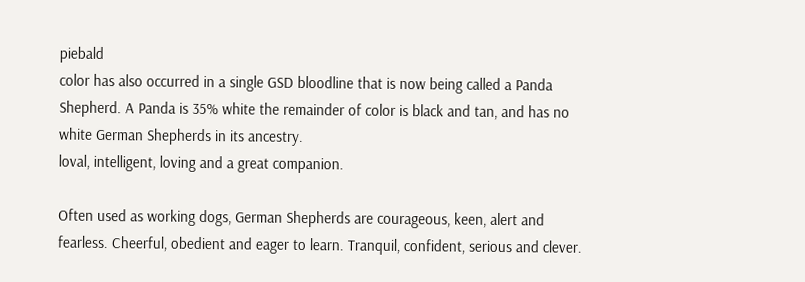piebald
color has also occurred in a single GSD bloodline that is now being called a Panda
Shepherd. A Panda is 35% white the remainder of color is black and tan, and has no
white German Shepherds in its ancestry.
loval, intelligent, loving and a great companion.

Often used as working dogs, German Shepherds are courageous, keen, alert and
fearless. Cheerful, obedient and eager to learn. Tranquil, confident, serious and clever.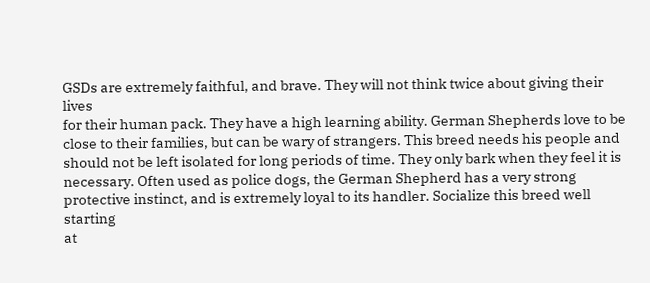GSDs are extremely faithful, and brave. They will not think twice about giving their lives
for their human pack. They have a high learning ability. German Shepherds love to be
close to their families, but can be wary of strangers. This breed needs his people and
should not be left isolated for long periods of time. They only bark when they feel it is
necessary. Often used as police dogs, the German Shepherd has a very strong
protective instinct, and is extremely loyal to its handler. Socialize this breed well starting
at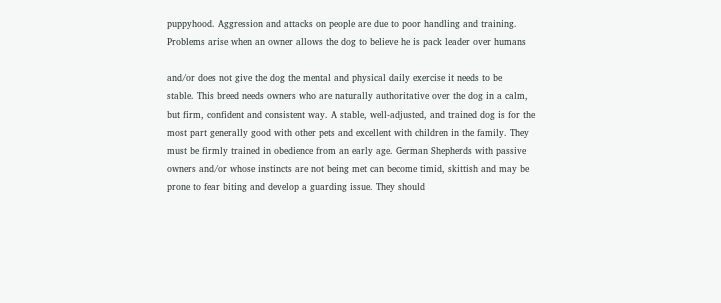puppyhood. Aggression and attacks on people are due to poor handling and training.
Problems arise when an owner allows the dog to believe he is pack leader over humans

and/or does not give the dog the mental and physical daily exercise it needs to be
stable. This breed needs owners who are naturally authoritative over the dog in a calm,
but firm, confident and consistent way. A stable, well-adjusted, and trained dog is for the
most part generally good with other pets and excellent with children in the family. They
must be firmly trained in obedience from an early age. German Shepherds with passive
owners and/or whose instincts are not being met can become timid, skittish and may be
prone to fear biting and develop a guarding issue. They should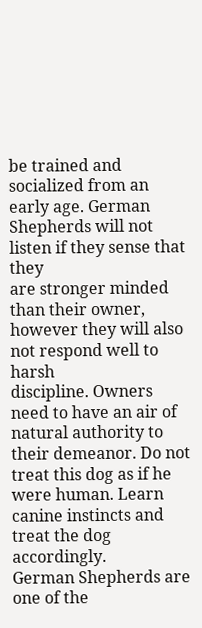be trained and
socialized from an early age. German Shepherds will not listen if they sense that they
are stronger minded than their owner, however they will also not respond well to harsh
discipline. Owners need to have an air of natural authority to their demeanor. Do not
treat this dog as if he were human. Learn canine instincts and treat the dog accordingly.
German Shepherds are one of the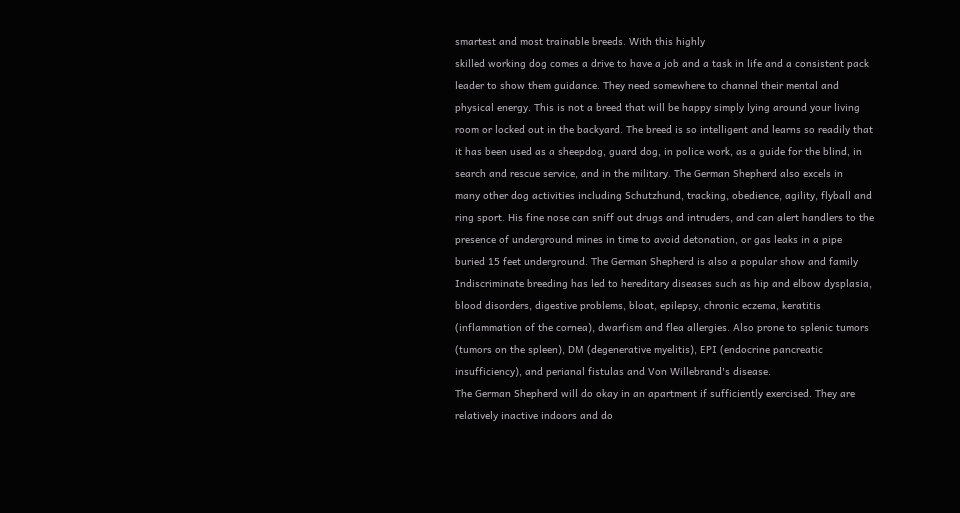smartest and most trainable breeds. With this highly
skilled working dog comes a drive to have a job and a task in life and a consistent pack
leader to show them guidance. They need somewhere to channel their mental and
physical energy. This is not a breed that will be happy simply lying around your living
room or locked out in the backyard. The breed is so intelligent and learns so readily that
it has been used as a sheepdog, guard dog, in police work, as a guide for the blind, in
search and rescue service, and in the military. The German Shepherd also excels in
many other dog activities including Schutzhund, tracking, obedience, agility, flyball and
ring sport. His fine nose can sniff out drugs and intruders, and can alert handlers to the
presence of underground mines in time to avoid detonation, or gas leaks in a pipe
buried 15 feet underground. The German Shepherd is also a popular show and family
Indiscriminate breeding has led to hereditary diseases such as hip and elbow dysplasia,
blood disorders, digestive problems, bloat, epilepsy, chronic eczema, keratitis
(inflammation of the cornea), dwarfism and flea allergies. Also prone to splenic tumors
(tumors on the spleen), DM (degenerative myelitis), EPI (endocrine pancreatic
insufficiency), and perianal fistulas and Von Willebrand's disease.
The German Shepherd will do okay in an apartment if sufficiently exercised. They are
relatively inactive indoors and do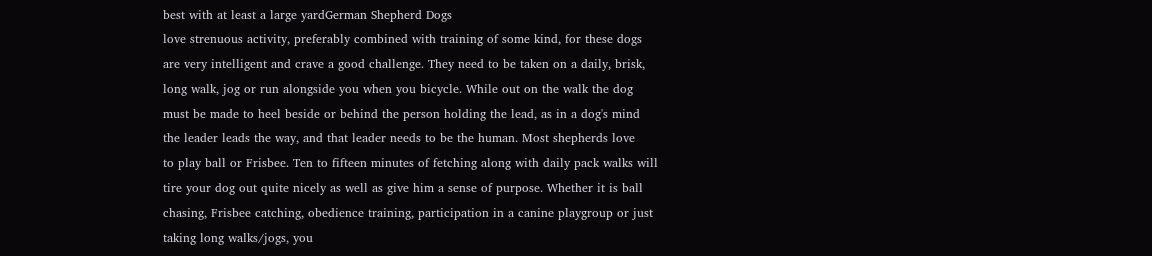best with at least a large yardGerman Shepherd Dogs
love strenuous activity, preferably combined with training of some kind, for these dogs
are very intelligent and crave a good challenge. They need to be taken on a daily, brisk,
long walk, jog or run alongside you when you bicycle. While out on the walk the dog
must be made to heel beside or behind the person holding the lead, as in a dog's mind
the leader leads the way, and that leader needs to be the human. Most shepherds love
to play ball or Frisbee. Ten to fifteen minutes of fetching along with daily pack walks will
tire your dog out quite nicely as well as give him a sense of purpose. Whether it is ball
chasing, Frisbee catching, obedience training, participation in a canine playgroup or just
taking long walks/jogs, you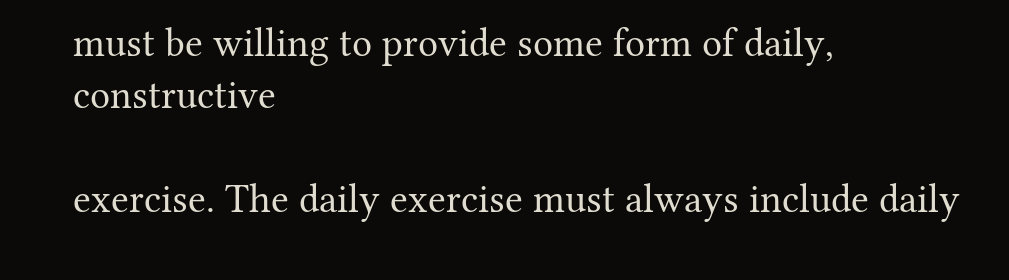must be willing to provide some form of daily, constructive

exercise. The daily exercise must always include daily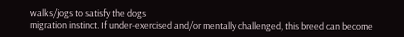walks/jogs to satisfy the dogs
migration instinct. If under-exercised and/or mentally challenged, this breed can become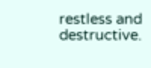restless and destructive.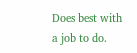Does best with a job to do.